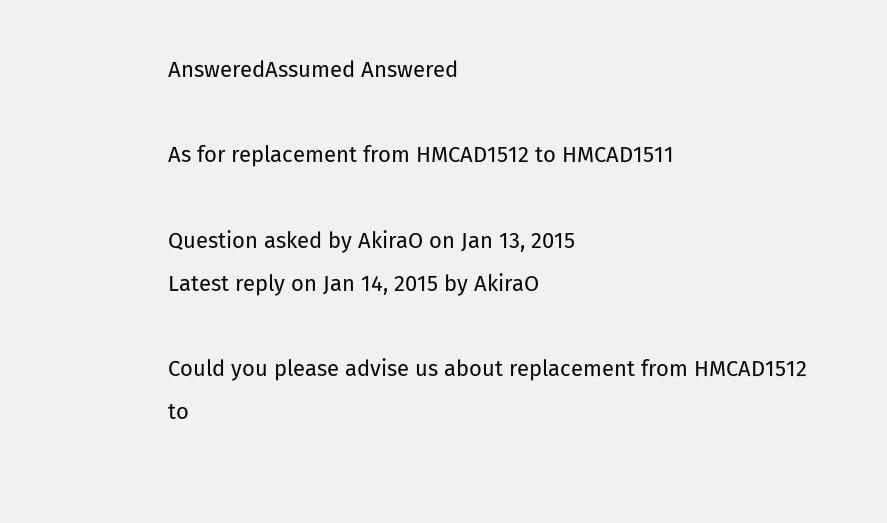AnsweredAssumed Answered

As for replacement from HMCAD1512 to HMCAD1511

Question asked by AkiraO on Jan 13, 2015
Latest reply on Jan 14, 2015 by AkiraO

Could you please advise us about replacement from HMCAD1512 to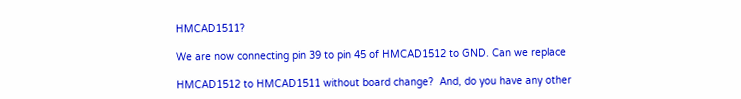HMCAD1511?

We are now connecting pin 39 to pin 45 of HMCAD1512 to GND. Can we replace

HMCAD1512 to HMCAD1511 without board change?  And, do you have any other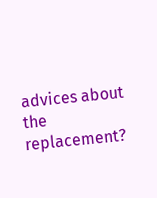advices about the replacement?